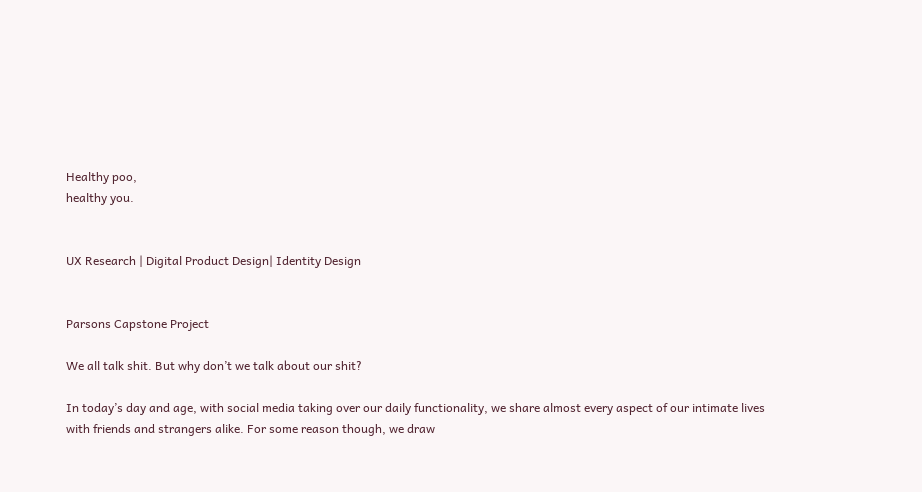Healthy poo,
healthy you.


UX Research | Digital Product Design| Identity Design


Parsons Capstone Project

We all talk shit. But why don’t we talk about our shit?

In today’s day and age, with social media taking over our daily functionality, we share almost every aspect of our intimate lives with friends and strangers alike. For some reason though, we draw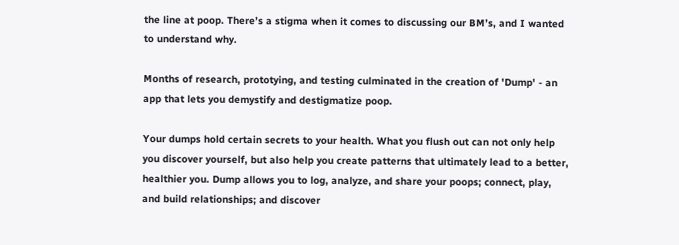the line at poop. There’s a stigma when it comes to discussing our BM’s, and I wanted to understand why.

Months of research, prototying, and testing culminated in the creation of 'Dump' - an app that lets you demystify and destigmatize poop.

Your dumps hold certain secrets to your health. What you flush out can not only help you discover yourself, but also help you create patterns that ultimately lead to a better, healthier you. Dump allows you to log, analyze, and share your poops; connect, play, and build relationships; and discover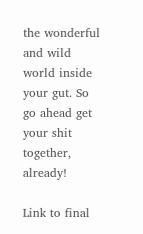the wonderful and wild world inside your gut. So go ahead get your shit together, already!

Link to final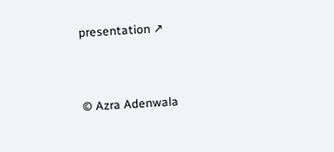presentation ↗


© Azra Adenwala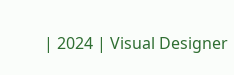| 2024 | Visual Designer